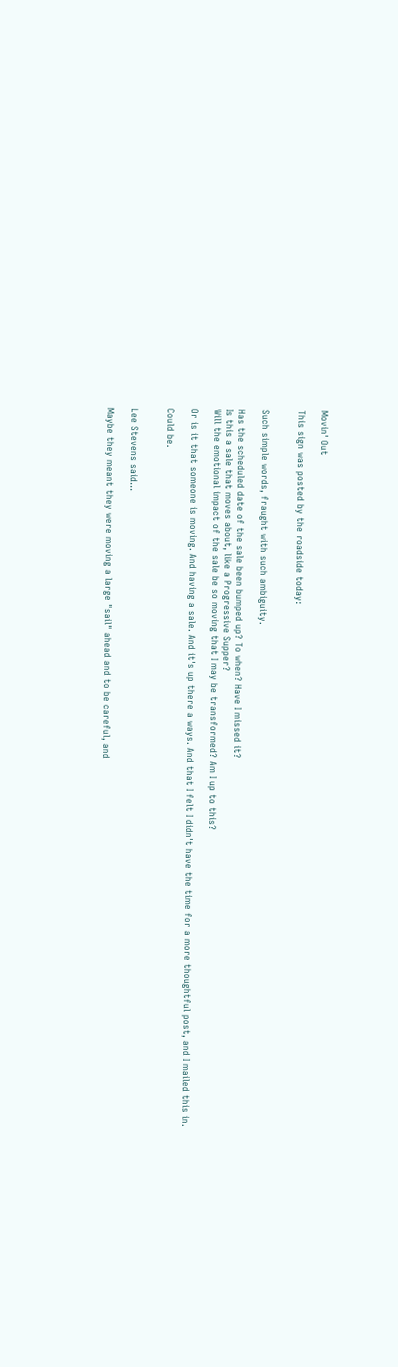Movin' Out

This sign was posted by the roadside today:


Such simple words, fraught with such ambiguity.

Has the scheduled date of the sale been bumped up? To when? Have I missed it?
Is this a sale that moves about, like a Progressive Supper?
Will the emotional impact of the sale be so moving that I may be transformed? Am I up to this?

Or is it that someone is moving. And having a sale. And it's up there a ways. And that I felt I didn't have the time for a more thoughtful post, and I mailed this in.

Could be.


Lee Stevens said...

Maybe they meant they were moving a large "sail" ahead and to be careful, and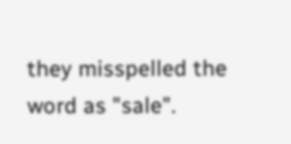they misspelled the word as "sale".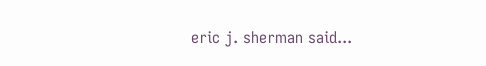eric j. sherman said...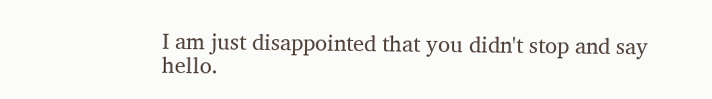I am just disappointed that you didn't stop and say hello.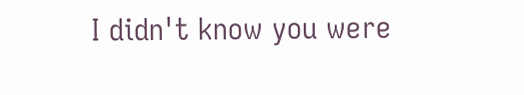I didn't know you were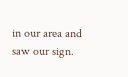in our area and saw our sign.